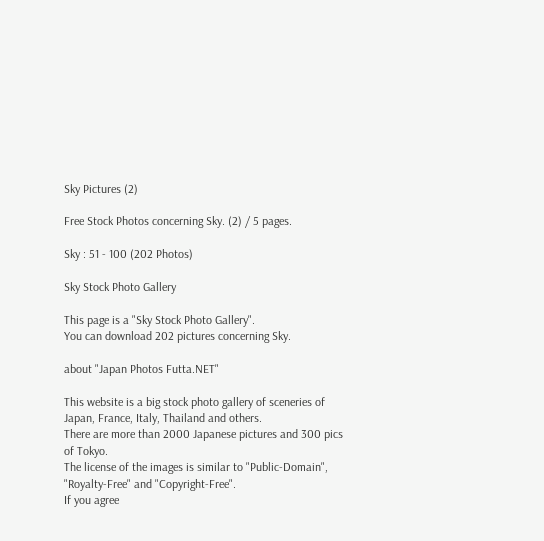Sky Pictures (2)

Free Stock Photos concerning Sky. (2) / 5 pages.

Sky : 51 - 100 (202 Photos)

Sky Stock Photo Gallery

This page is a "Sky Stock Photo Gallery".
You can download 202 pictures concerning Sky.

about "Japan Photos Futta.NET"

This website is a big stock photo gallery of sceneries of Japan, France, Italy, Thailand and others.
There are more than 2000 Japanese pictures and 300 pics of Tokyo.
The license of the images is similar to "Public-Domain", "Royalty-Free" and "Copyright-Free".
If you agree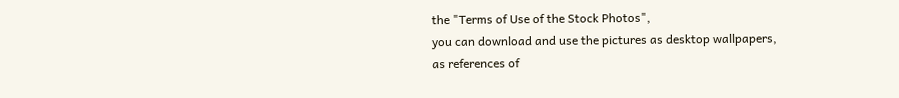the "Terms of Use of the Stock Photos",
you can download and use the pictures as desktop wallpapers, as references of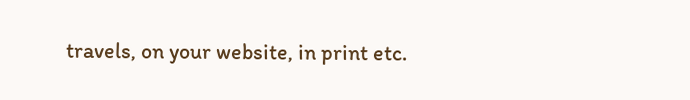travels, on your website, in print etc.